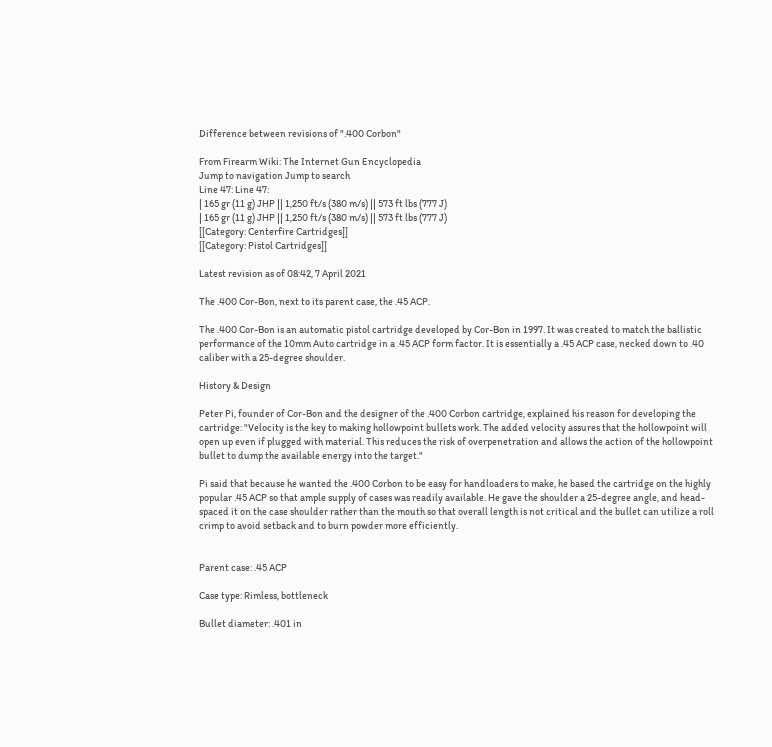Difference between revisions of ".400 Corbon"

From Firearm Wiki: The Internet Gun Encyclopedia
Jump to navigation Jump to search
Line 47: Line 47:
| 165 gr (11 g) JHP || 1,250 ft/s (380 m/s) || 573 ft lbs (777 J)
| 165 gr (11 g) JHP || 1,250 ft/s (380 m/s) || 573 ft lbs (777 J)
[[Category: Centerfire Cartridges]]
[[Category: Pistol Cartridges]]

Latest revision as of 08:42, 7 April 2021

The .400 Cor-Bon, next to its parent case, the .45 ACP.

The .400 Cor-Bon is an automatic pistol cartridge developed by Cor-Bon in 1997. It was created to match the ballistic performance of the 10mm Auto cartridge in a .45 ACP form factor. It is essentially a .45 ACP case, necked down to .40 caliber with a 25-degree shoulder.

History & Design

Peter Pi, founder of Cor-Bon and the designer of the .400 Corbon cartridge, explained his reason for developing the cartridge: "Velocity is the key to making hollowpoint bullets work. The added velocity assures that the hollowpoint will open up even if plugged with material. This reduces the risk of overpenetration and allows the action of the hollowpoint bullet to dump the available energy into the target."

Pi said that because he wanted the .400 Corbon to be easy for handloaders to make, he based the cartridge on the highly popular .45 ACP so that ample supply of cases was readily available. He gave the shoulder a 25-degree angle, and head-spaced it on the case shoulder rather than the mouth so that overall length is not critical and the bullet can utilize a roll crimp to avoid setback and to burn powder more efficiently.


Parent case: .45 ACP

Case type: Rimless, bottleneck

Bullet diameter: .401 in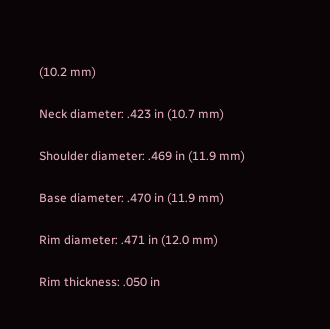(10.2 mm)

Neck diameter: .423 in (10.7 mm)

Shoulder diameter: .469 in (11.9 mm)

Base diameter: .470 in (11.9 mm)

Rim diameter: .471 in (12.0 mm)

Rim thickness: .050 in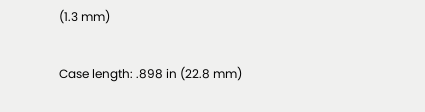(1.3 mm)

Case length: .898 in (22.8 mm)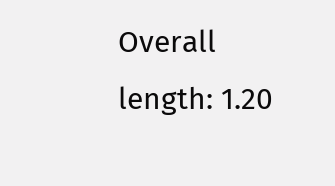Overall length: 1.20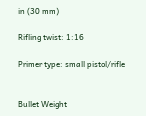in (30 mm)

Rifling twist: 1:16

Primer type: small pistol/rifle


Bullet Weight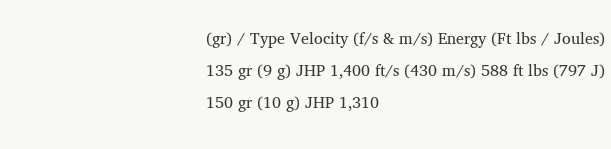(gr) / Type Velocity (f/s & m/s) Energy (Ft lbs / Joules)
135 gr (9 g) JHP 1,400 ft/s (430 m/s) 588 ft lbs (797 J)
150 gr (10 g) JHP 1,310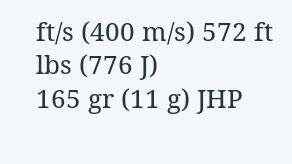ft/s (400 m/s) 572 ft lbs (776 J)
165 gr (11 g) JHP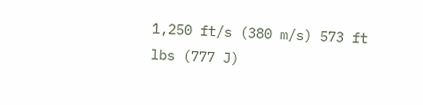1,250 ft/s (380 m/s) 573 ft lbs (777 J)